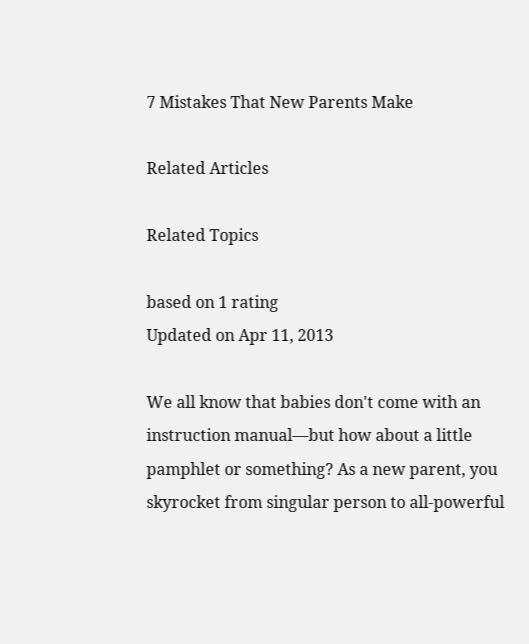7 Mistakes That New Parents Make

Related Articles

Related Topics

based on 1 rating
Updated on Apr 11, 2013

We all know that babies don't come with an instruction manual—but how about a little pamphlet or something? As a new parent, you skyrocket from singular person to all-powerful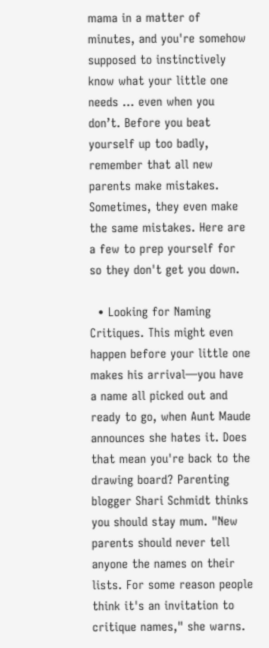mama in a matter of minutes, and you're somehow supposed to instinctively know what your little one needs … even when you don’t. Before you beat yourself up too badly, remember that all new parents make mistakes. Sometimes, they even make the same mistakes. Here are a few to prep yourself for so they don't get you down.

  • Looking for Naming Critiques. This might even happen before your little one makes his arrival—you have a name all picked out and ready to go, when Aunt Maude announces she hates it. Does that mean you're back to the drawing board? Parenting blogger Shari Schmidt thinks you should stay mum. "New parents should never tell anyone the names on their lists. For some reason people think it's an invitation to critique names," she warns.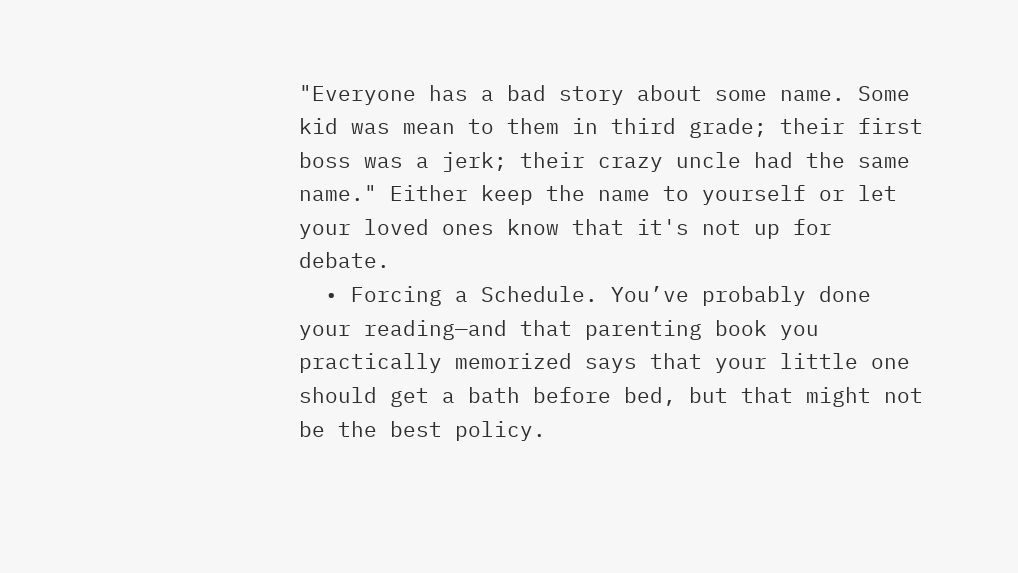"Everyone has a bad story about some name. Some kid was mean to them in third grade; their first boss was a jerk; their crazy uncle had the same name." Either keep the name to yourself or let your loved ones know that it's not up for debate.
  • Forcing a Schedule. You’ve probably done your reading—and that parenting book you practically memorized says that your little one should get a bath before bed, but that might not be the best policy.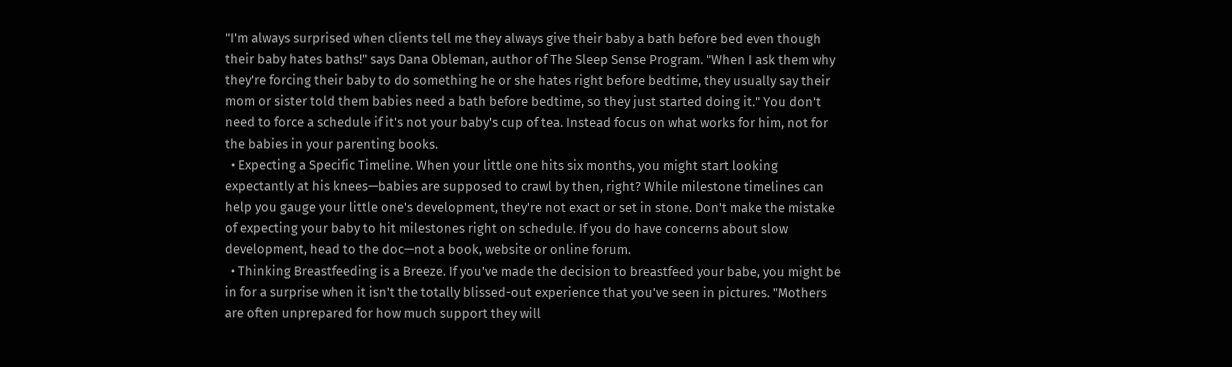"I'm always surprised when clients tell me they always give their baby a bath before bed even though their baby hates baths!" says Dana Obleman, author of The Sleep Sense Program. "When I ask them why they're forcing their baby to do something he or she hates right before bedtime, they usually say their mom or sister told them babies need a bath before bedtime, so they just started doing it." You don't need to force a schedule if it's not your baby's cup of tea. Instead focus on what works for him, not for the babies in your parenting books.
  • Expecting a Specific Timeline. When your little one hits six months, you might start looking expectantly at his knees—babies are supposed to crawl by then, right? While milestone timelines can help you gauge your little one's development, they're not exact or set in stone. Don't make the mistake of expecting your baby to hit milestones right on schedule. If you do have concerns about slow development, head to the doc—not a book, website or online forum.
  • Thinking Breastfeeding is a Breeze. If you've made the decision to breastfeed your babe, you might be in for a surprise when it isn't the totally blissed-out experience that you've seen in pictures. "Mothers are often unprepared for how much support they will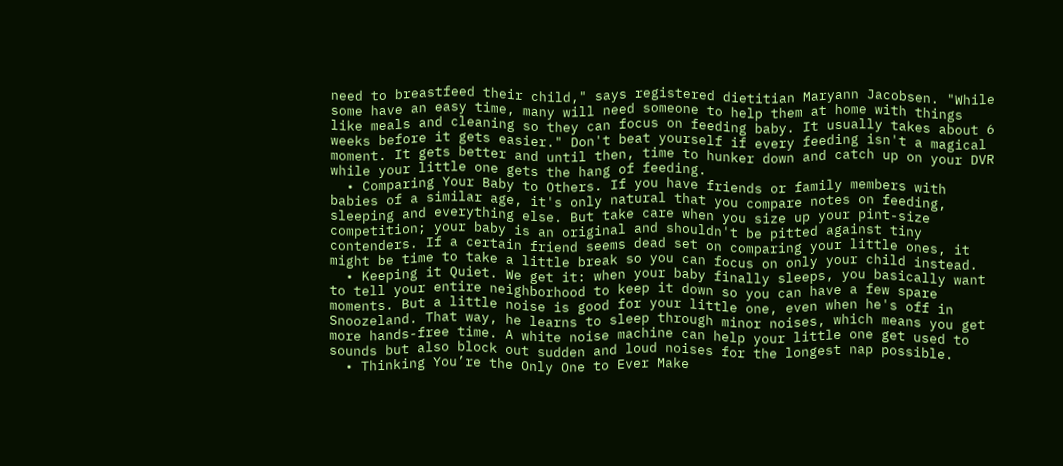need to breastfeed their child," says registered dietitian Maryann Jacobsen. "While some have an easy time, many will need someone to help them at home with things like meals and cleaning so they can focus on feeding baby. It usually takes about 6 weeks before it gets easier." Don't beat yourself if every feeding isn't a magical moment. It gets better and until then, time to hunker down and catch up on your DVR while your little one gets the hang of feeding.
  • Comparing Your Baby to Others. If you have friends or family members with babies of a similar age, it's only natural that you compare notes on feeding, sleeping and everything else. But take care when you size up your pint-size competition; your baby is an original and shouldn't be pitted against tiny contenders. If a certain friend seems dead set on comparing your little ones, it might be time to take a little break so you can focus on only your child instead.
  • Keeping it Quiet. We get it: when your baby finally sleeps, you basically want to tell your entire neighborhood to keep it down so you can have a few spare moments. But a little noise is good for your little one, even when he's off in Snoozeland. That way, he learns to sleep through minor noises, which means you get more hands-free time. A white noise machine can help your little one get used to sounds but also block out sudden and loud noises for the longest nap possible.
  • Thinking You’re the Only One to Ever Make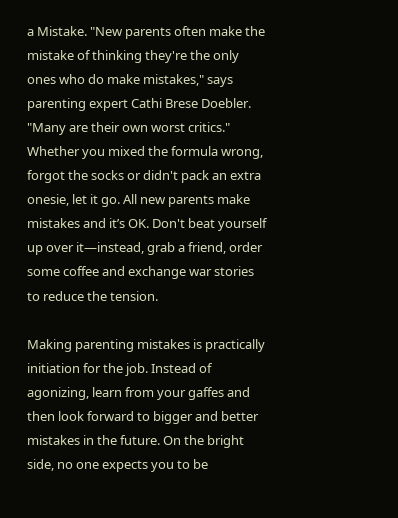a Mistake. "New parents often make the mistake of thinking they're the only ones who do make mistakes," says parenting expert Cathi Brese Doebler. "Many are their own worst critics." Whether you mixed the formula wrong, forgot the socks or didn't pack an extra onesie, let it go. All new parents make mistakes and it’s OK. Don't beat yourself up over it—instead, grab a friend, order some coffee and exchange war stories to reduce the tension.

Making parenting mistakes is practically initiation for the job. Instead of agonizing, learn from your gaffes and then look forward to bigger and better mistakes in the future. On the bright side, no one expects you to be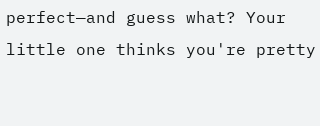perfect—and guess what? Your little one thinks you're pretty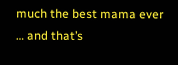much the best mama ever … and that’s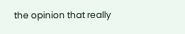the opinion that really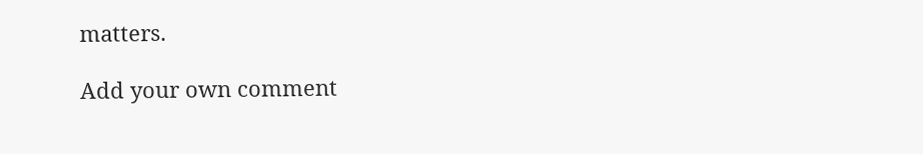matters.

Add your own comment